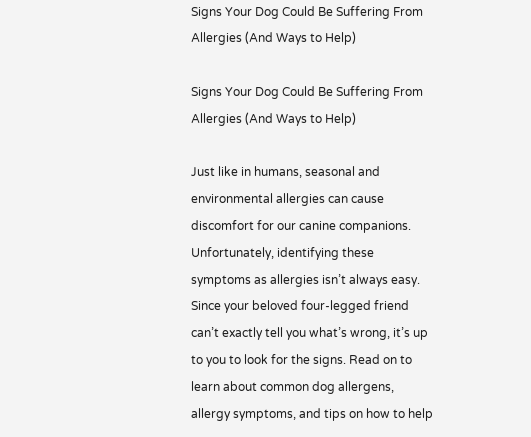Signs Your Dog Could Be Suffering From Allergies (And Ways to Help)

Signs Your Dog Could Be Suffering From Allergies (And Ways to Help)

Just like in humans, seasonal and environmental allergies can cause discomfort for our canine companions. Unfortunately, identifying these symptoms as allergies isn’t always easy. Since your beloved four-legged friend can’t exactly tell you what’s wrong, it’s up to you to look for the signs. Read on to learn about common dog allergens, allergy symptoms, and tips on how to help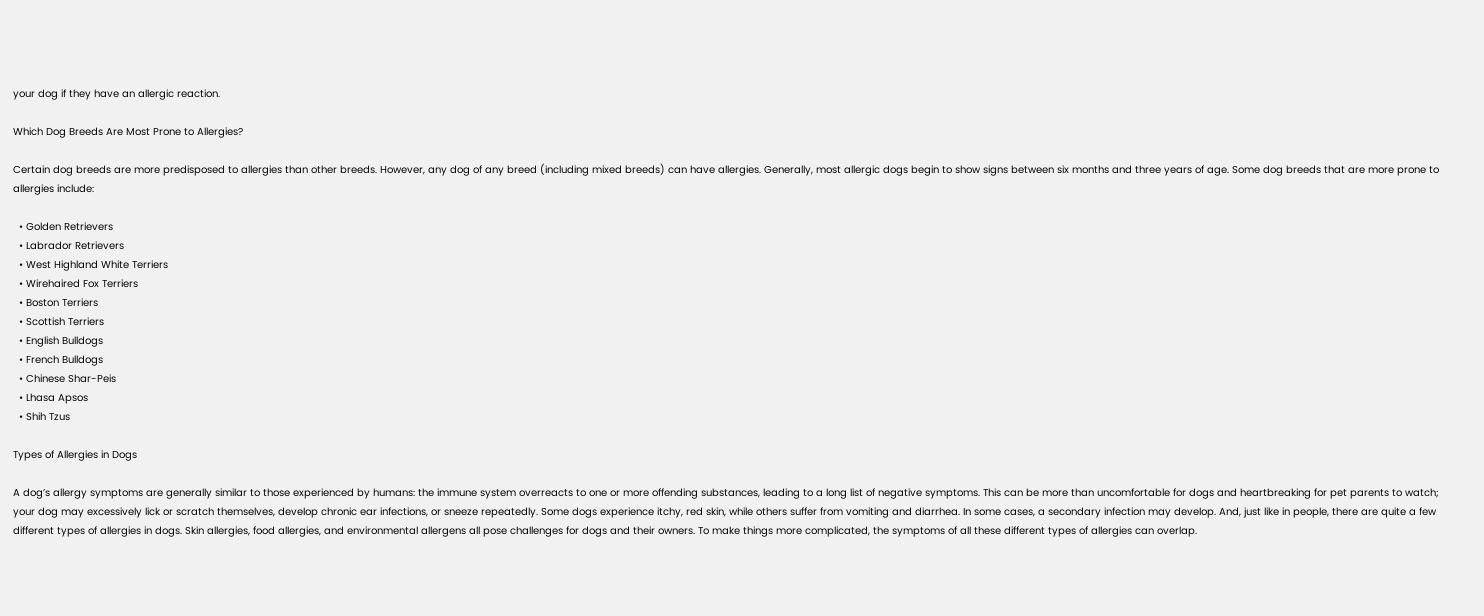your dog if they have an allergic reaction.

Which Dog Breeds Are Most Prone to Allergies?

Certain dog breeds are more predisposed to allergies than other breeds. However, any dog of any breed (including mixed breeds) can have allergies. Generally, most allergic dogs begin to show signs between six months and three years of age. Some dog breeds that are more prone to allergies include:

  • Golden Retrievers
  • Labrador Retrievers
  • West Highland White Terriers
  • Wirehaired Fox Terriers
  • Boston Terriers
  • Scottish Terriers
  • English Bulldogs
  • French Bulldogs
  • Chinese Shar-Peis
  • Lhasa Apsos
  • Shih Tzus

Types of Allergies in Dogs

A dog’s allergy symptoms are generally similar to those experienced by humans: the immune system overreacts to one or more offending substances, leading to a long list of negative symptoms. This can be more than uncomfortable for dogs and heartbreaking for pet parents to watch; your dog may excessively lick or scratch themselves, develop chronic ear infections, or sneeze repeatedly. Some dogs experience itchy, red skin, while others suffer from vomiting and diarrhea. In some cases, a secondary infection may develop. And, just like in people, there are quite a few different types of allergies in dogs. Skin allergies, food allergies, and environmental allergens all pose challenges for dogs and their owners. To make things more complicated, the symptoms of all these different types of allergies can overlap.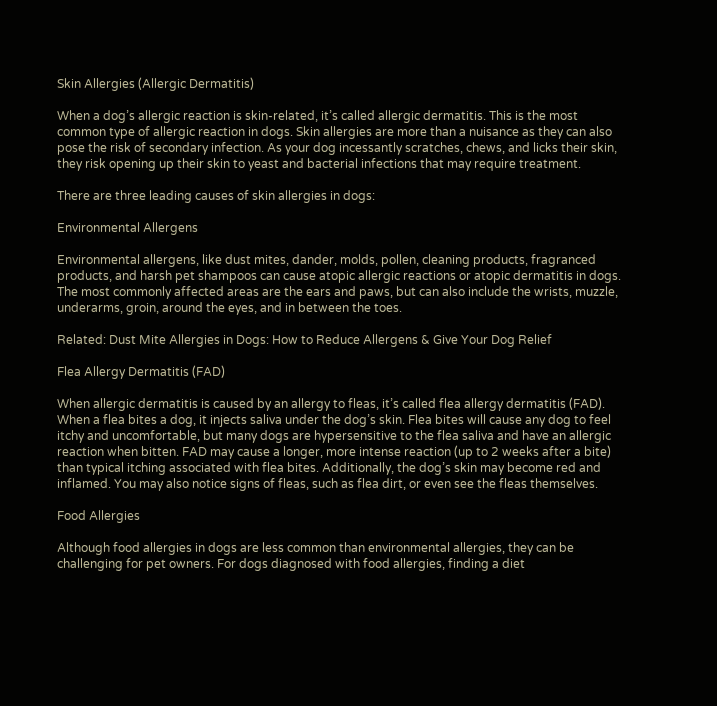Skin Allergies (Allergic Dermatitis)

When a dog’s allergic reaction is skin-related, it’s called allergic dermatitis. This is the most common type of allergic reaction in dogs. Skin allergies are more than a nuisance as they can also pose the risk of secondary infection. As your dog incessantly scratches, chews, and licks their skin, they risk opening up their skin to yeast and bacterial infections that may require treatment.

There are three leading causes of skin allergies in dogs:

Environmental Allergens

Environmental allergens, like dust mites, dander, molds, pollen, cleaning products, fragranced products, and harsh pet shampoos can cause atopic allergic reactions or atopic dermatitis in dogs. The most commonly affected areas are the ears and paws, but can also include the wrists, muzzle, underarms, groin, around the eyes, and in between the toes.

Related: Dust Mite Allergies in Dogs: How to Reduce Allergens & Give Your Dog Relief

Flea Allergy Dermatitis (FAD)

When allergic dermatitis is caused by an allergy to fleas, it’s called flea allergy dermatitis (FAD). When a flea bites a dog, it injects saliva under the dog’s skin. Flea bites will cause any dog to feel itchy and uncomfortable, but many dogs are hypersensitive to the flea saliva and have an allergic reaction when bitten. FAD may cause a longer, more intense reaction (up to 2 weeks after a bite) than typical itching associated with flea bites. Additionally, the dog’s skin may become red and inflamed. You may also notice signs of fleas, such as flea dirt, or even see the fleas themselves.

Food Allergies

Although food allergies in dogs are less common than environmental allergies, they can be challenging for pet owners. For dogs diagnosed with food allergies, finding a diet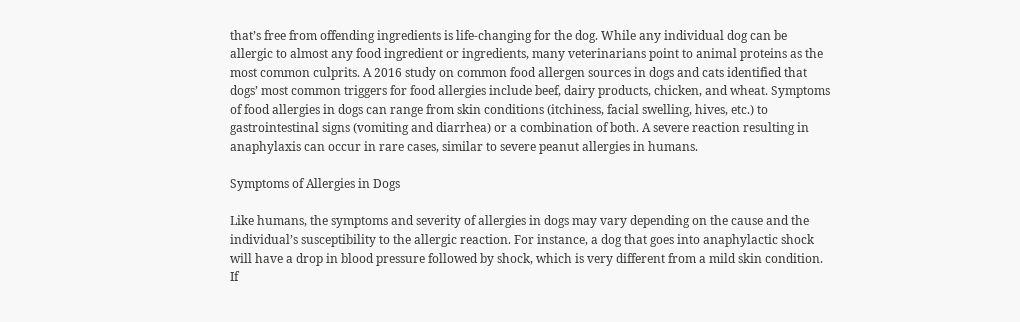that’s free from offending ingredients is life-changing for the dog. While any individual dog can be allergic to almost any food ingredient or ingredients, many veterinarians point to animal proteins as the most common culprits. A 2016 study on common food allergen sources in dogs and cats identified that dogs’ most common triggers for food allergies include beef, dairy products, chicken, and wheat. Symptoms of food allergies in dogs can range from skin conditions (itchiness, facial swelling, hives, etc.) to gastrointestinal signs (vomiting and diarrhea) or a combination of both. A severe reaction resulting in anaphylaxis can occur in rare cases, similar to severe peanut allergies in humans.

Symptoms of Allergies in Dogs

Like humans, the symptoms and severity of allergies in dogs may vary depending on the cause and the individual’s susceptibility to the allergic reaction. For instance, a dog that goes into anaphylactic shock will have a drop in blood pressure followed by shock, which is very different from a mild skin condition. If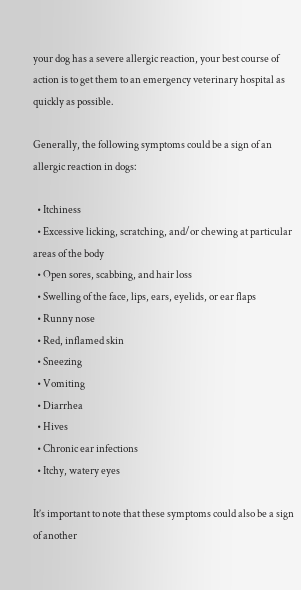your dog has a severe allergic reaction, your best course of action is to get them to an emergency veterinary hospital as quickly as possible.

Generally, the following symptoms could be a sign of an allergic reaction in dogs:

  • Itchiness
  • Excessive licking, scratching, and/or chewing at particular areas of the body
  • Open sores, scabbing, and hair loss
  • Swelling of the face, lips, ears, eyelids, or ear flaps
  • Runny nose
  • Red, inflamed skin
  • Sneezing
  • Vomiting
  • Diarrhea
  • Hives
  • Chronic ear infections
  • Itchy, watery eyes

It’s important to note that these symptoms could also be a sign of another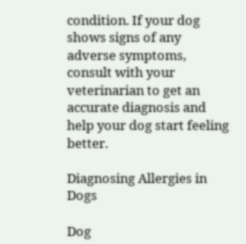condition. If your dog shows signs of any adverse symptoms, consult with your veterinarian to get an accurate diagnosis and help your dog start feeling better.

Diagnosing Allergies in Dogs

Dog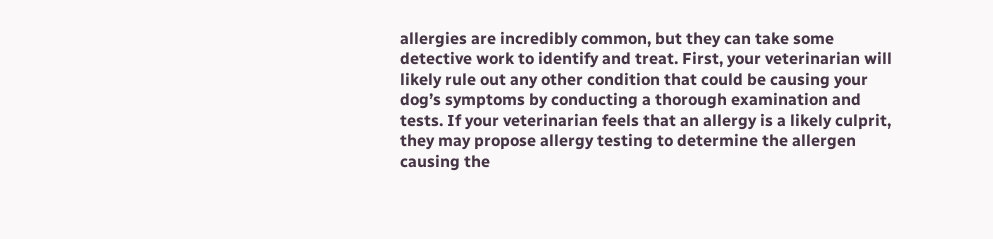allergies are incredibly common, but they can take some detective work to identify and treat. First, your veterinarian will likely rule out any other condition that could be causing your dog’s symptoms by conducting a thorough examination and tests. If your veterinarian feels that an allergy is a likely culprit, they may propose allergy testing to determine the allergen causing the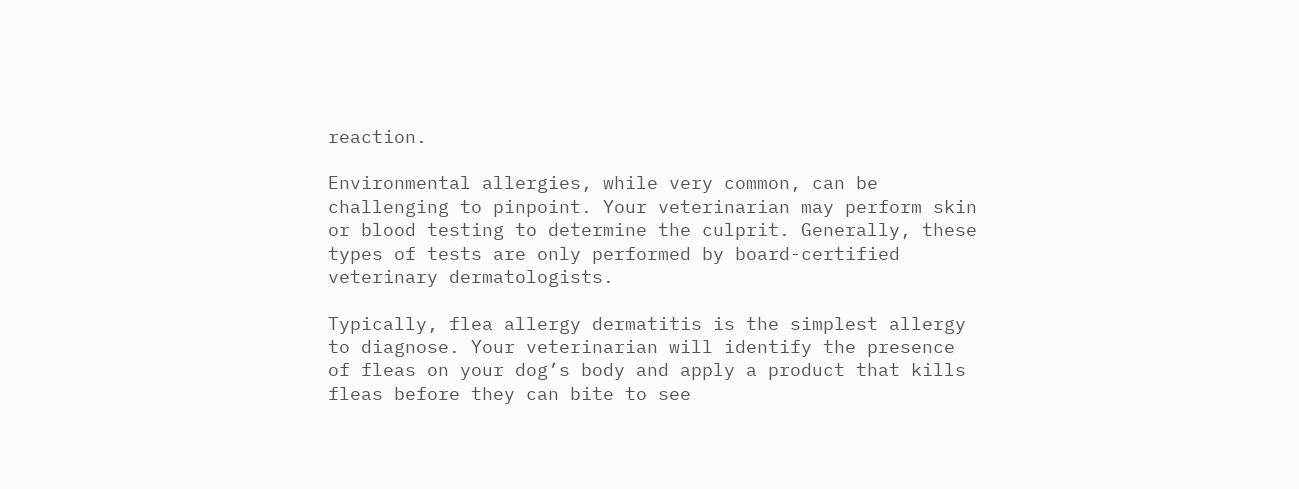reaction.

Environmental allergies, while very common, can be challenging to pinpoint. Your veterinarian may perform skin or blood testing to determine the culprit. Generally, these types of tests are only performed by board-certified veterinary dermatologists.

Typically, flea allergy dermatitis is the simplest allergy to diagnose. Your veterinarian will identify the presence of fleas on your dog’s body and apply a product that kills fleas before they can bite to see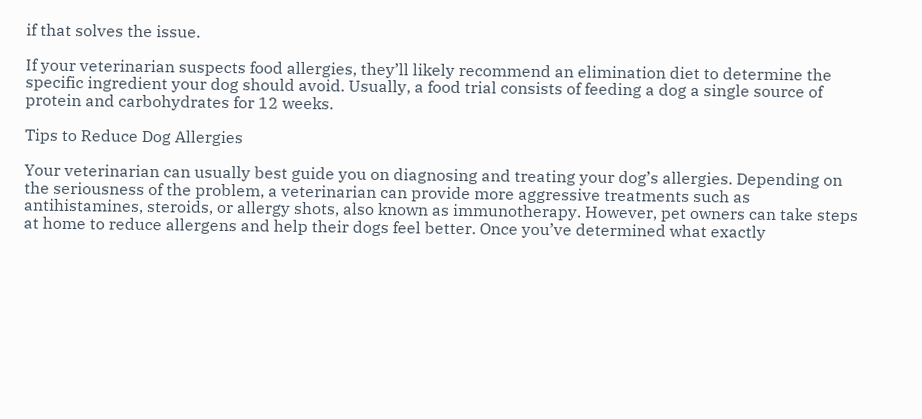if that solves the issue.

If your veterinarian suspects food allergies, they’ll likely recommend an elimination diet to determine the specific ingredient your dog should avoid. Usually, a food trial consists of feeding a dog a single source of protein and carbohydrates for 12 weeks.

Tips to Reduce Dog Allergies

Your veterinarian can usually best guide you on diagnosing and treating your dog’s allergies. Depending on the seriousness of the problem, a veterinarian can provide more aggressive treatments such as antihistamines, steroids, or allergy shots, also known as immunotherapy. However, pet owners can take steps at home to reduce allergens and help their dogs feel better. Once you’ve determined what exactly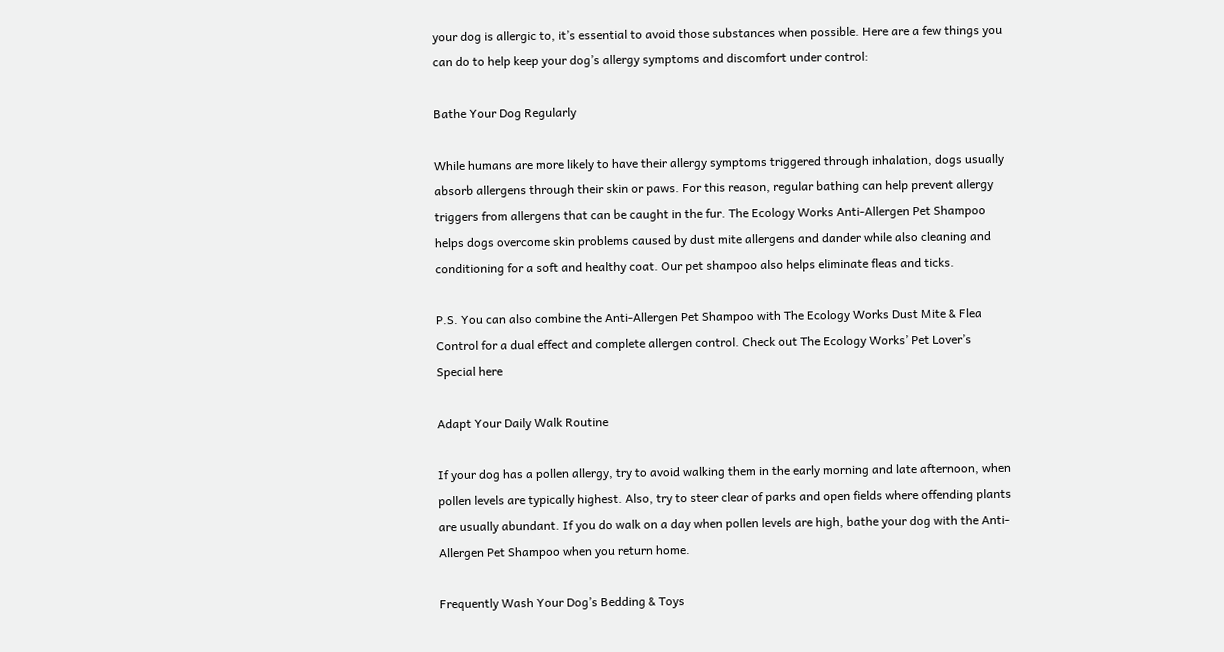your dog is allergic to, it’s essential to avoid those substances when possible. Here are a few things you can do to help keep your dog’s allergy symptoms and discomfort under control:

Bathe Your Dog Regularly

While humans are more likely to have their allergy symptoms triggered through inhalation, dogs usually absorb allergens through their skin or paws. For this reason, regular bathing can help prevent allergy triggers from allergens that can be caught in the fur. The Ecology Works Anti-Allergen Pet Shampoo helps dogs overcome skin problems caused by dust mite allergens and dander while also cleaning and conditioning for a soft and healthy coat. Our pet shampoo also helps eliminate fleas and ticks.

P.S. You can also combine the Anti-Allergen Pet Shampoo with The Ecology Works Dust Mite & Flea Control for a dual effect and complete allergen control. Check out The Ecology Works’ Pet Lover’s Special here

Adapt Your Daily Walk Routine

If your dog has a pollen allergy, try to avoid walking them in the early morning and late afternoon, when pollen levels are typically highest. Also, try to steer clear of parks and open fields where offending plants are usually abundant. If you do walk on a day when pollen levels are high, bathe your dog with the Anti-Allergen Pet Shampoo when you return home.

Frequently Wash Your Dog’s Bedding & Toys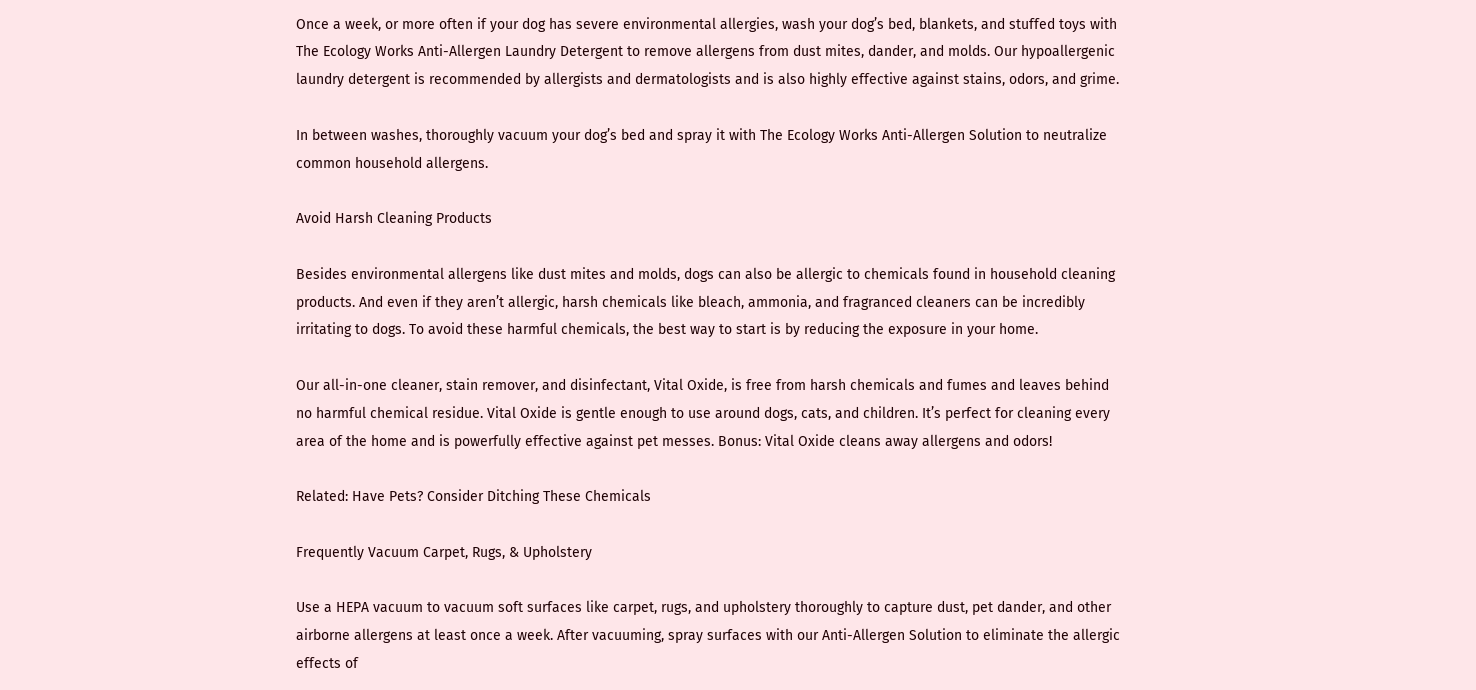Once a week, or more often if your dog has severe environmental allergies, wash your dog’s bed, blankets, and stuffed toys with The Ecology Works Anti-Allergen Laundry Detergent to remove allergens from dust mites, dander, and molds. Our hypoallergenic laundry detergent is recommended by allergists and dermatologists and is also highly effective against stains, odors, and grime.

In between washes, thoroughly vacuum your dog’s bed and spray it with The Ecology Works Anti-Allergen Solution to neutralize common household allergens.

Avoid Harsh Cleaning Products

Besides environmental allergens like dust mites and molds, dogs can also be allergic to chemicals found in household cleaning products. And even if they aren’t allergic, harsh chemicals like bleach, ammonia, and fragranced cleaners can be incredibly irritating to dogs. To avoid these harmful chemicals, the best way to start is by reducing the exposure in your home.

Our all-in-one cleaner, stain remover, and disinfectant, Vital Oxide, is free from harsh chemicals and fumes and leaves behind no harmful chemical residue. Vital Oxide is gentle enough to use around dogs, cats, and children. It’s perfect for cleaning every area of the home and is powerfully effective against pet messes. Bonus: Vital Oxide cleans away allergens and odors!

Related: Have Pets? Consider Ditching These Chemicals

Frequently Vacuum Carpet, Rugs, & Upholstery

Use a HEPA vacuum to vacuum soft surfaces like carpet, rugs, and upholstery thoroughly to capture dust, pet dander, and other airborne allergens at least once a week. After vacuuming, spray surfaces with our Anti-Allergen Solution to eliminate the allergic effects of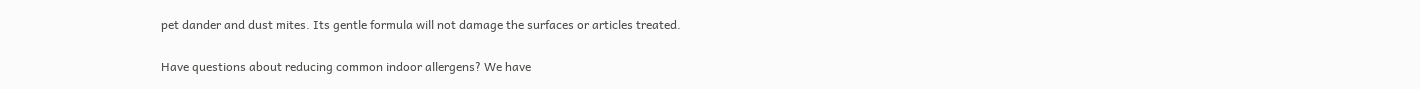pet dander and dust mites. Its gentle formula will not damage the surfaces or articles treated.

Have questions about reducing common indoor allergens? We have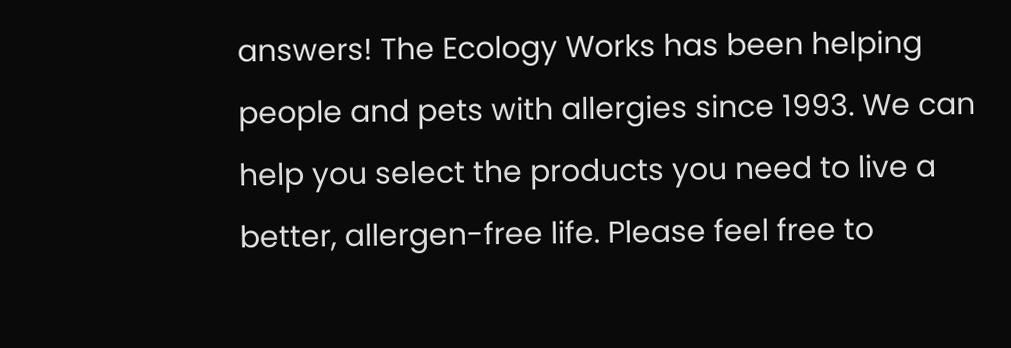answers! The Ecology Works has been helping people and pets with allergies since 1993. We can help you select the products you need to live a better, allergen-free life. Please feel free to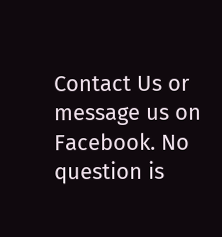Contact Us or message us on Facebook. No question is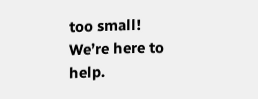too small! We’re here to help.